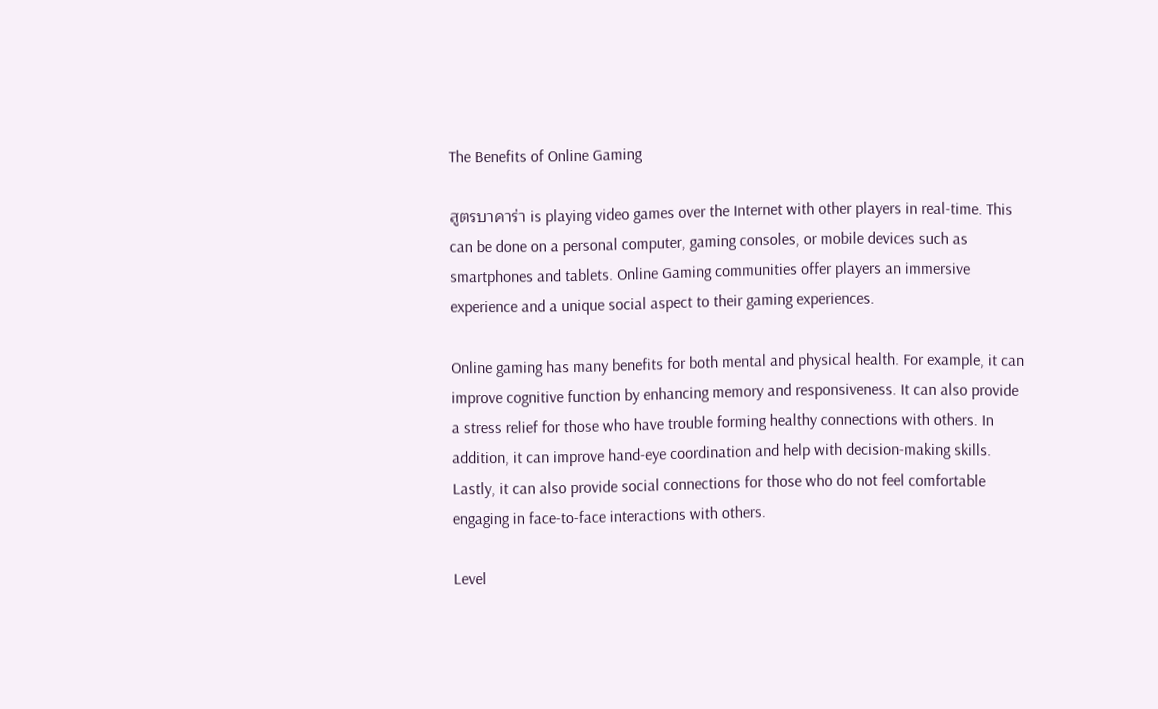The Benefits of Online Gaming

สูตรบาคาร่า is playing video games over the Internet with other players in real-time. This can be done on a personal computer, gaming consoles, or mobile devices such as smartphones and tablets. Online Gaming communities offer players an immersive experience and a unique social aspect to their gaming experiences.

Online gaming has many benefits for both mental and physical health. For example, it can improve cognitive function by enhancing memory and responsiveness. It can also provide a stress relief for those who have trouble forming healthy connections with others. In addition, it can improve hand-eye coordination and help with decision-making skills. Lastly, it can also provide social connections for those who do not feel comfortable engaging in face-to-face interactions with others.

Level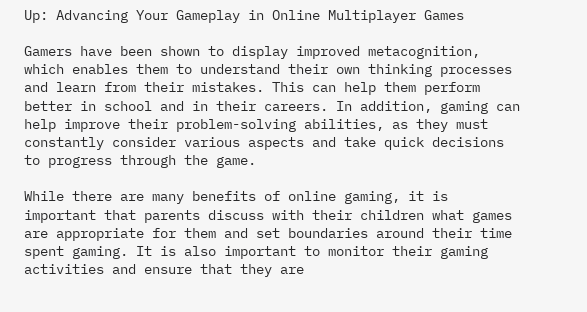Up: Advancing Your Gameplay in Online Multiplayer Games

Gamers have been shown to display improved metacognition, which enables them to understand their own thinking processes and learn from their mistakes. This can help them perform better in school and in their careers. In addition, gaming can help improve their problem-solving abilities, as they must constantly consider various aspects and take quick decisions to progress through the game.

While there are many benefits of online gaming, it is important that parents discuss with their children what games are appropriate for them and set boundaries around their time spent gaming. It is also important to monitor their gaming activities and ensure that they are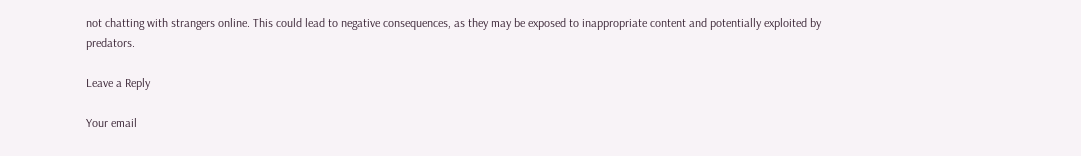not chatting with strangers online. This could lead to negative consequences, as they may be exposed to inappropriate content and potentially exploited by predators.

Leave a Reply

Your email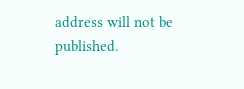address will not be published.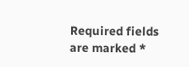Required fields are marked *